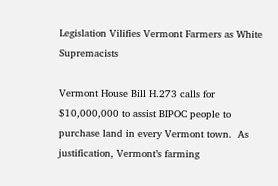Legislation Vilifies Vermont Farmers as White Supremacists

Vermont House Bill H.273 calls for $10,000,000 to assist BIPOC people to purchase land in every Vermont town.  As justification, Vermont’s farming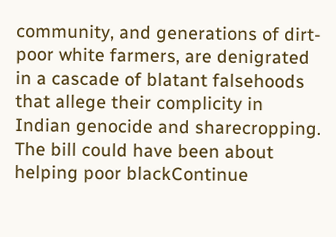community, and generations of dirt-poor white farmers, are denigrated in a cascade of blatant falsehoods that allege their complicity in Indian genocide and sharecropping.  The bill could have been about helping poor blackContinue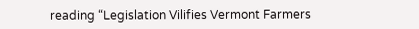reading “Legislation Vilifies Vermont Farmers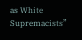as White Supremacists”